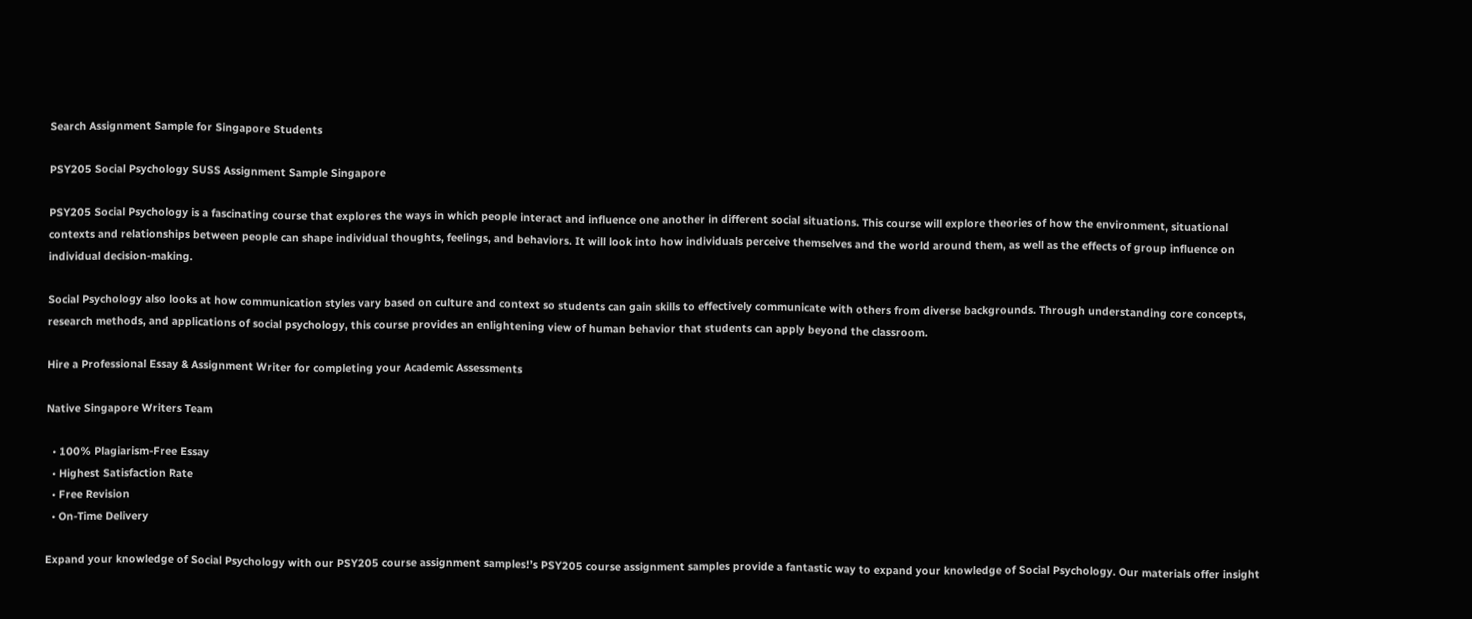Search Assignment Sample for Singapore Students

PSY205 Social Psychology SUSS Assignment Sample Singapore

PSY205 Social Psychology is a fascinating course that explores the ways in which people interact and influence one another in different social situations. This course will explore theories of how the environment, situational contexts and relationships between people can shape individual thoughts, feelings, and behaviors. It will look into how individuals perceive themselves and the world around them, as well as the effects of group influence on individual decision-making.

Social Psychology also looks at how communication styles vary based on culture and context so students can gain skills to effectively communicate with others from diverse backgrounds. Through understanding core concepts, research methods, and applications of social psychology, this course provides an enlightening view of human behavior that students can apply beyond the classroom.

Hire a Professional Essay & Assignment Writer for completing your Academic Assessments

Native Singapore Writers Team

  • 100% Plagiarism-Free Essay
  • Highest Satisfaction Rate
  • Free Revision
  • On-Time Delivery

Expand your knowledge of Social Psychology with our PSY205 course assignment samples!’s PSY205 course assignment samples provide a fantastic way to expand your knowledge of Social Psychology. Our materials offer insight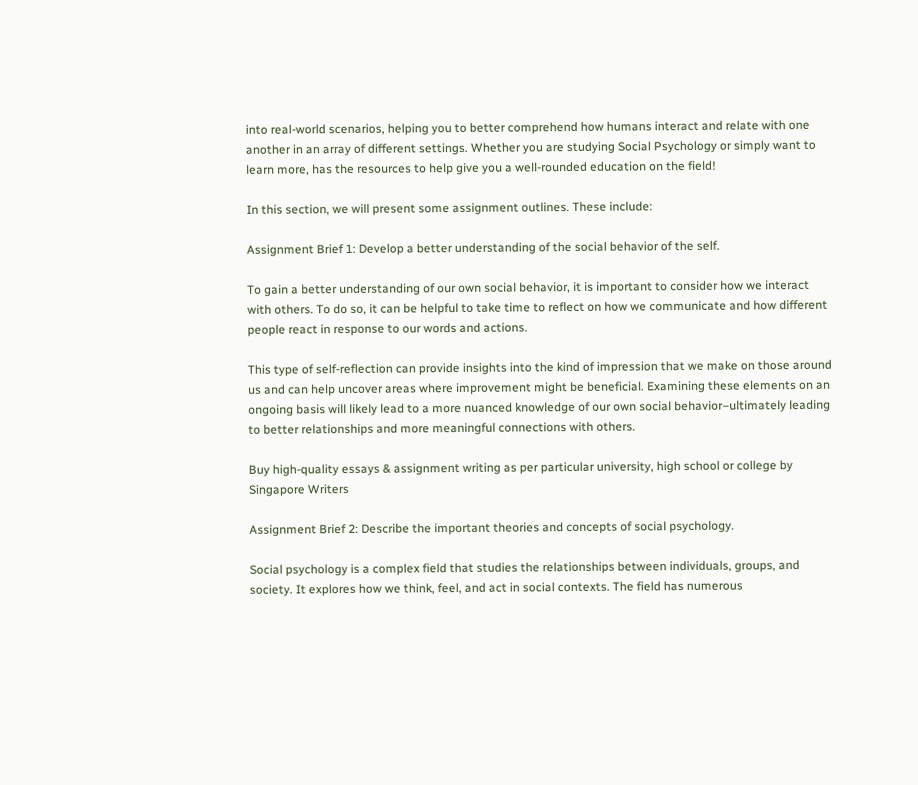into real-world scenarios, helping you to better comprehend how humans interact and relate with one another in an array of different settings. Whether you are studying Social Psychology or simply want to learn more, has the resources to help give you a well-rounded education on the field!

In this section, we will present some assignment outlines. These include:

Assignment Brief 1: Develop a better understanding of the social behavior of the self.

To gain a better understanding of our own social behavior, it is important to consider how we interact with others. To do so, it can be helpful to take time to reflect on how we communicate and how different people react in response to our words and actions.

This type of self-reflection can provide insights into the kind of impression that we make on those around us and can help uncover areas where improvement might be beneficial. Examining these elements on an ongoing basis will likely lead to a more nuanced knowledge of our own social behavior–ultimately leading to better relationships and more meaningful connections with others.

Buy high-quality essays & assignment writing as per particular university, high school or college by Singapore Writers

Assignment Brief 2: Describe the important theories and concepts of social psychology.

Social psychology is a complex field that studies the relationships between individuals, groups, and society. It explores how we think, feel, and act in social contexts. The field has numerous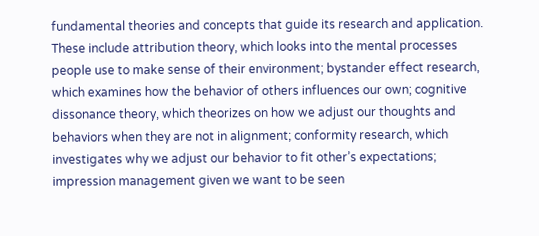fundamental theories and concepts that guide its research and application. These include attribution theory, which looks into the mental processes people use to make sense of their environment; bystander effect research, which examines how the behavior of others influences our own; cognitive dissonance theory, which theorizes on how we adjust our thoughts and behaviors when they are not in alignment; conformity research, which investigates why we adjust our behavior to fit other’s expectations; impression management given we want to be seen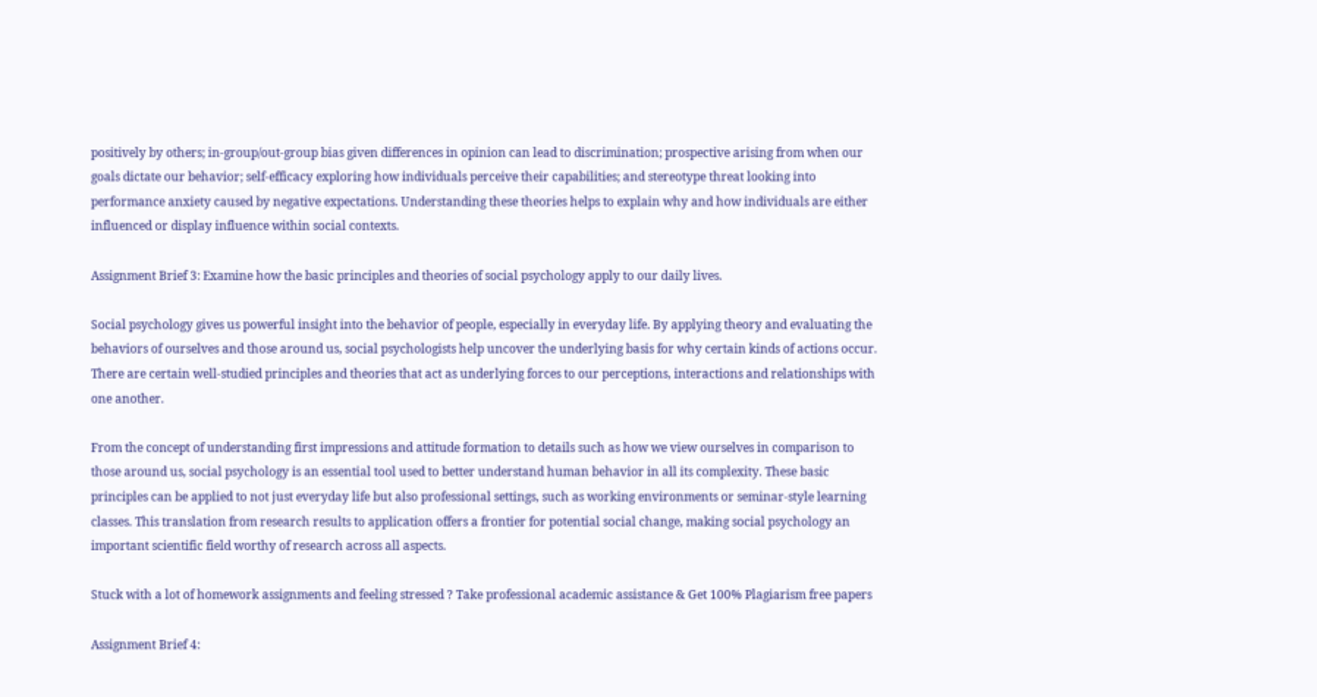positively by others; in-group/out-group bias given differences in opinion can lead to discrimination; prospective arising from when our goals dictate our behavior; self-efficacy exploring how individuals perceive their capabilities; and stereotype threat looking into performance anxiety caused by negative expectations. Understanding these theories helps to explain why and how individuals are either influenced or display influence within social contexts.

Assignment Brief 3: Examine how the basic principles and theories of social psychology apply to our daily lives.

Social psychology gives us powerful insight into the behavior of people, especially in everyday life. By applying theory and evaluating the behaviors of ourselves and those around us, social psychologists help uncover the underlying basis for why certain kinds of actions occur. There are certain well-studied principles and theories that act as underlying forces to our perceptions, interactions and relationships with one another.

From the concept of understanding first impressions and attitude formation to details such as how we view ourselves in comparison to those around us, social psychology is an essential tool used to better understand human behavior in all its complexity. These basic principles can be applied to not just everyday life but also professional settings, such as working environments or seminar-style learning classes. This translation from research results to application offers a frontier for potential social change, making social psychology an important scientific field worthy of research across all aspects.

Stuck with a lot of homework assignments and feeling stressed ? Take professional academic assistance & Get 100% Plagiarism free papers

Assignment Brief 4: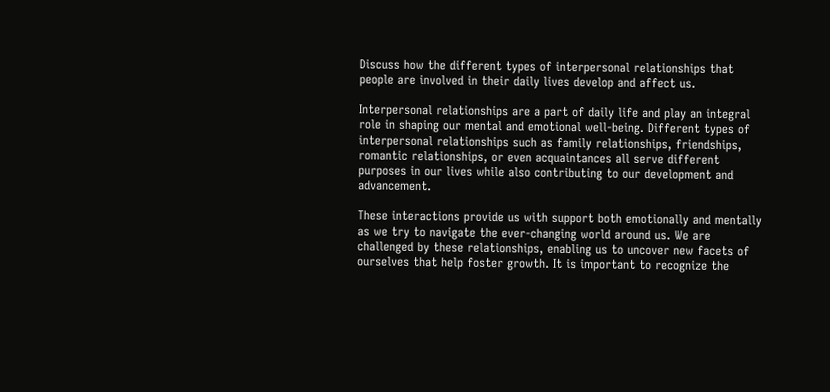Discuss how the different types of interpersonal relationships that people are involved in their daily lives develop and affect us.

Interpersonal relationships are a part of daily life and play an integral role in shaping our mental and emotional well-being. Different types of interpersonal relationships such as family relationships, friendships, romantic relationships, or even acquaintances all serve different purposes in our lives while also contributing to our development and advancement.

These interactions provide us with support both emotionally and mentally as we try to navigate the ever-changing world around us. We are challenged by these relationships, enabling us to uncover new facets of ourselves that help foster growth. It is important to recognize the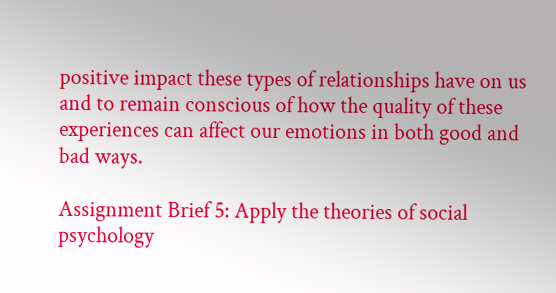positive impact these types of relationships have on us and to remain conscious of how the quality of these experiences can affect our emotions in both good and bad ways.

Assignment Brief 5: Apply the theories of social psychology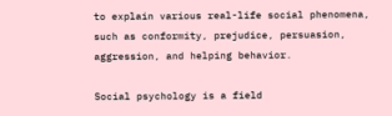to explain various real-life social phenomena, such as conformity, prejudice, persuasion, aggression, and helping behavior.

Social psychology is a field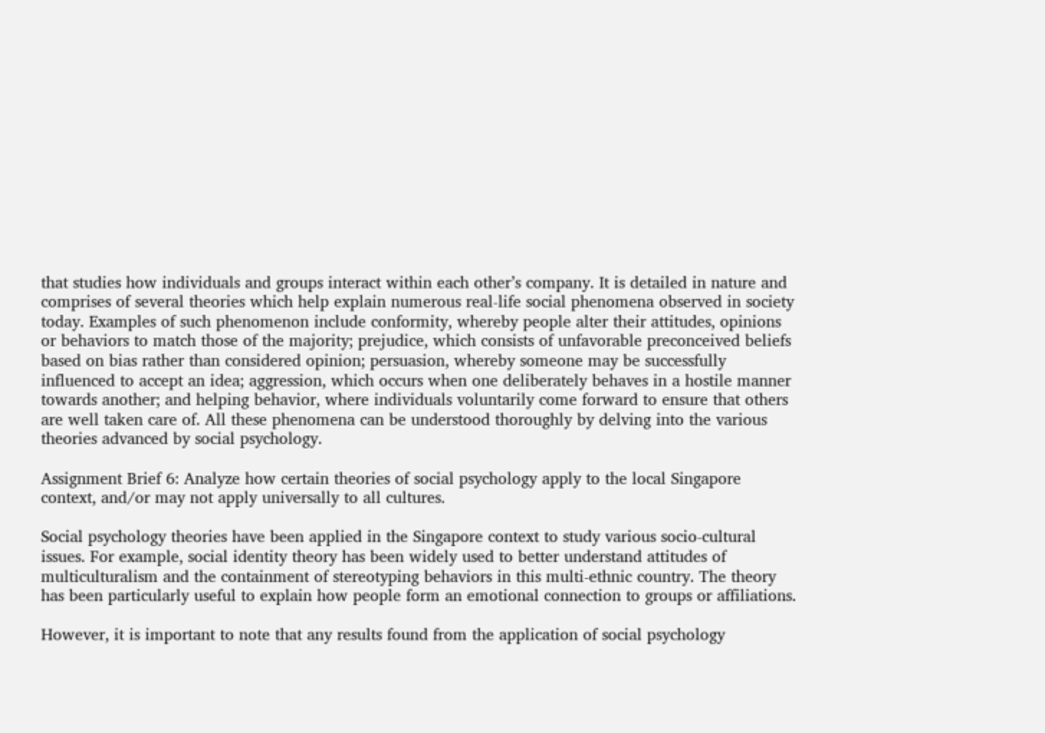that studies how individuals and groups interact within each other’s company. It is detailed in nature and comprises of several theories which help explain numerous real-life social phenomena observed in society today. Examples of such phenomenon include conformity, whereby people alter their attitudes, opinions or behaviors to match those of the majority; prejudice, which consists of unfavorable preconceived beliefs based on bias rather than considered opinion; persuasion, whereby someone may be successfully influenced to accept an idea; aggression, which occurs when one deliberately behaves in a hostile manner towards another; and helping behavior, where individuals voluntarily come forward to ensure that others are well taken care of. All these phenomena can be understood thoroughly by delving into the various theories advanced by social psychology.

Assignment Brief 6: Analyze how certain theories of social psychology apply to the local Singapore context, and/or may not apply universally to all cultures.

Social psychology theories have been applied in the Singapore context to study various socio-cultural issues. For example, social identity theory has been widely used to better understand attitudes of multiculturalism and the containment of stereotyping behaviors in this multi-ethnic country. The theory has been particularly useful to explain how people form an emotional connection to groups or affiliations.

However, it is important to note that any results found from the application of social psychology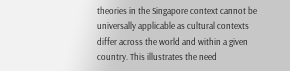theories in the Singapore context cannot be universally applicable as cultural contexts differ across the world and within a given country. This illustrates the need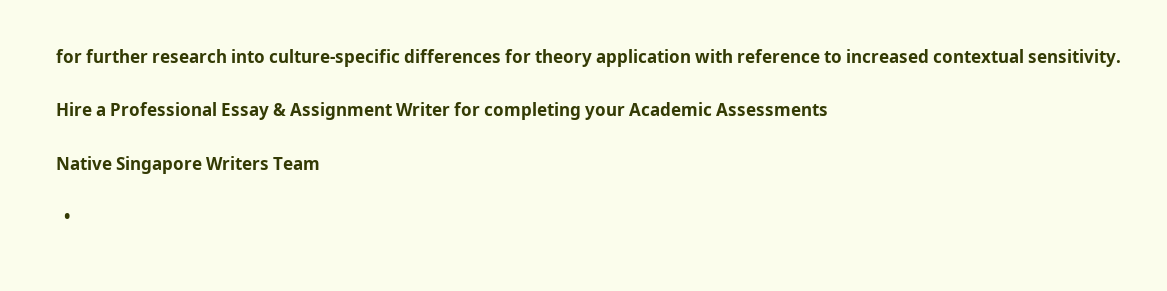for further research into culture-specific differences for theory application with reference to increased contextual sensitivity.

Hire a Professional Essay & Assignment Writer for completing your Academic Assessments

Native Singapore Writers Team

  •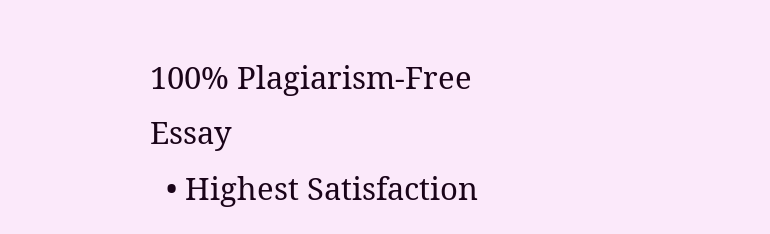100% Plagiarism-Free Essay
  • Highest Satisfaction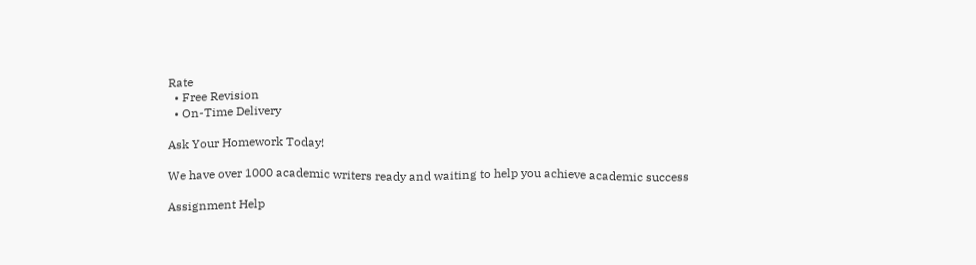Rate
  • Free Revision
  • On-Time Delivery

Ask Your Homework Today!

We have over 1000 academic writers ready and waiting to help you achieve academic success

Assignment Help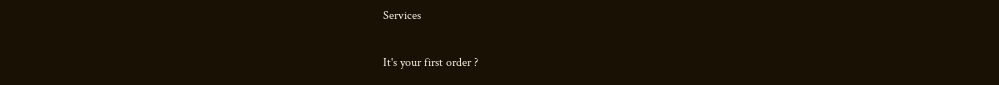Services

It's your first order ?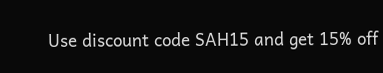Use discount code SAH15 and get 15% off